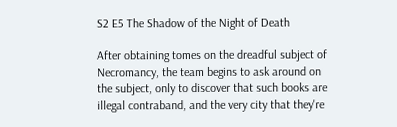S2 E5 The Shadow of the Night of Death

After obtaining tomes on the dreadful subject of Necromancy, the team begins to ask around on the subject, only to discover that such books are illegal contraband, and the very city that they're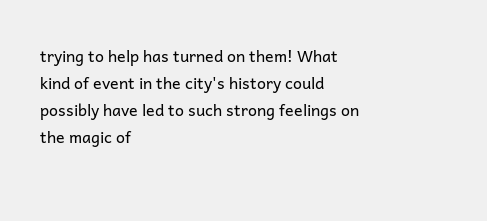trying to help has turned on them! What kind of event in the city's history could possibly have led to such strong feelings on the magic of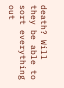death? Will they be able to sort everything out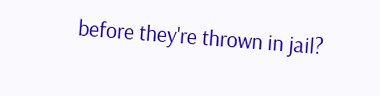before they're thrown in jail?